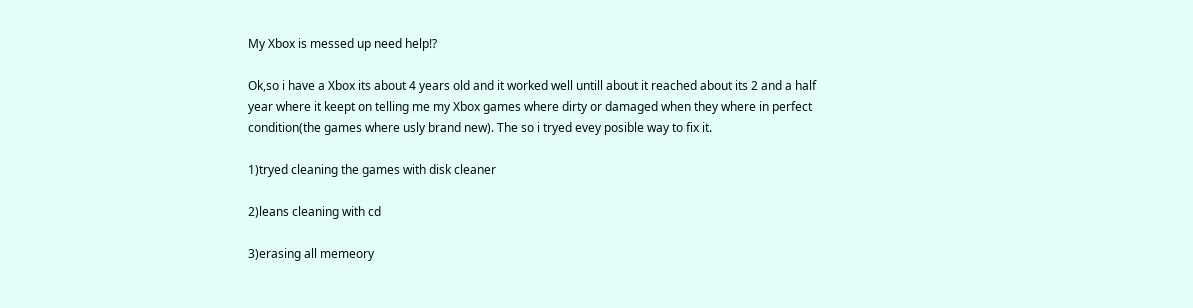My Xbox is messed up need help!?

Ok,so i have a Xbox its about 4 years old and it worked well untill about it reached about its 2 and a half year where it keept on telling me my Xbox games where dirty or damaged when they where in perfect condition(the games where usly brand new). The so i tryed evey posible way to fix it.

1)tryed cleaning the games with disk cleaner

2)leans cleaning with cd

3)erasing all memeory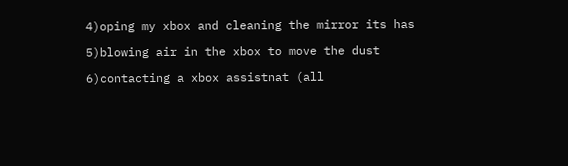4)oping my xbox and cleaning the mirror its has

5)blowing air in the xbox to move the dust

6)contacting a xbox assistnat (all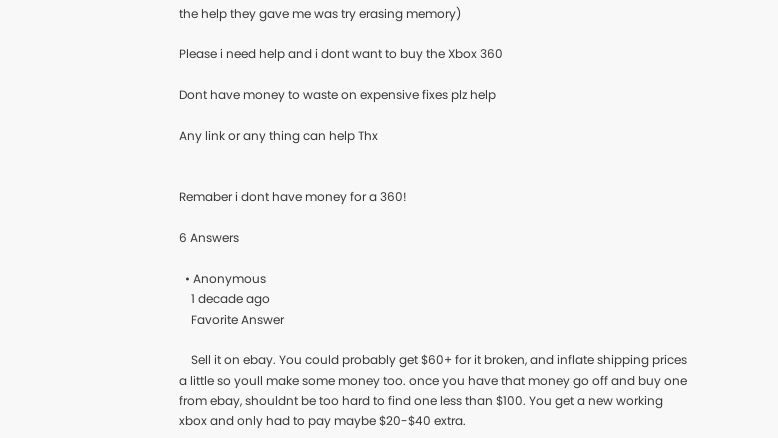the help they gave me was try erasing memory)

Please i need help and i dont want to buy the Xbox 360

Dont have money to waste on expensive fixes plz help

Any link or any thing can help Thx


Remaber i dont have money for a 360!

6 Answers

  • Anonymous
    1 decade ago
    Favorite Answer

    Sell it on ebay. You could probably get $60+ for it broken, and inflate shipping prices a little so youll make some money too. once you have that money go off and buy one from ebay, shouldnt be too hard to find one less than $100. You get a new working xbox and only had to pay maybe $20-$40 extra.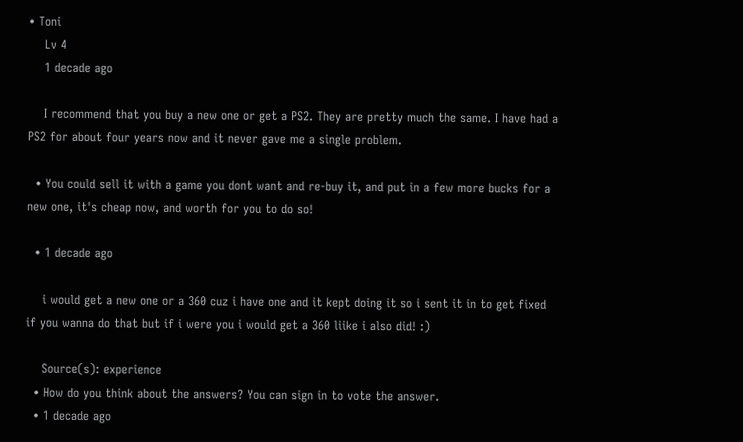• Toni
    Lv 4
    1 decade ago

    I recommend that you buy a new one or get a PS2. They are pretty much the same. I have had a PS2 for about four years now and it never gave me a single problem.

  • You could sell it with a game you dont want and re-buy it, and put in a few more bucks for a new one, it's cheap now, and worth for you to do so!

  • 1 decade ago

    i would get a new one or a 360 cuz i have one and it kept doing it so i sent it in to get fixed if you wanna do that but if i were you i would get a 360 liike i also did! :)

    Source(s): experience
  • How do you think about the answers? You can sign in to vote the answer.
  • 1 decade ago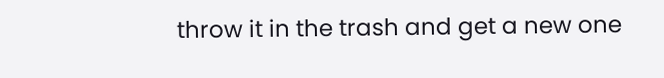throw it in the trash and get a new one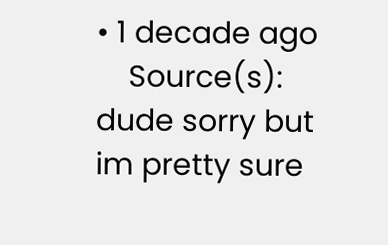• 1 decade ago
    Source(s): dude sorry but im pretty sure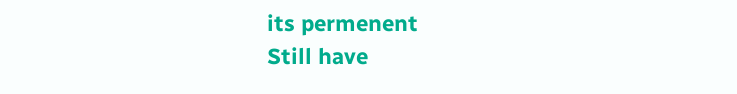its permenent
Still have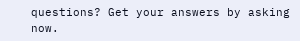questions? Get your answers by asking now.